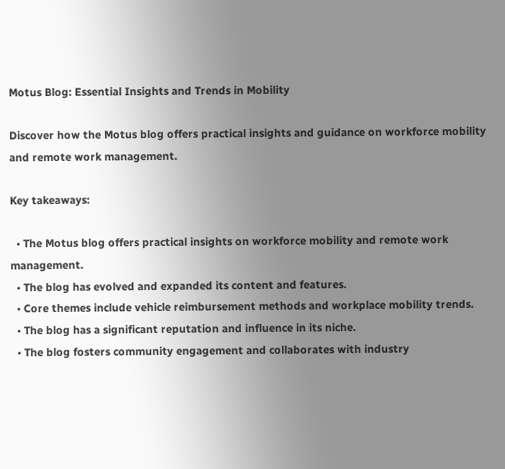Motus Blog: Essential Insights and Trends in Mobility

Discover how the Motus blog offers practical insights and guidance on workforce mobility and remote work management.

Key takeaways:

  • The Motus blog offers practical insights on workforce mobility and remote work management.
  • The blog has evolved and expanded its content and features.
  • Core themes include vehicle reimbursement methods and workplace mobility trends.
  • The blog has a significant reputation and influence in its niche.
  • The blog fosters community engagement and collaborates with industry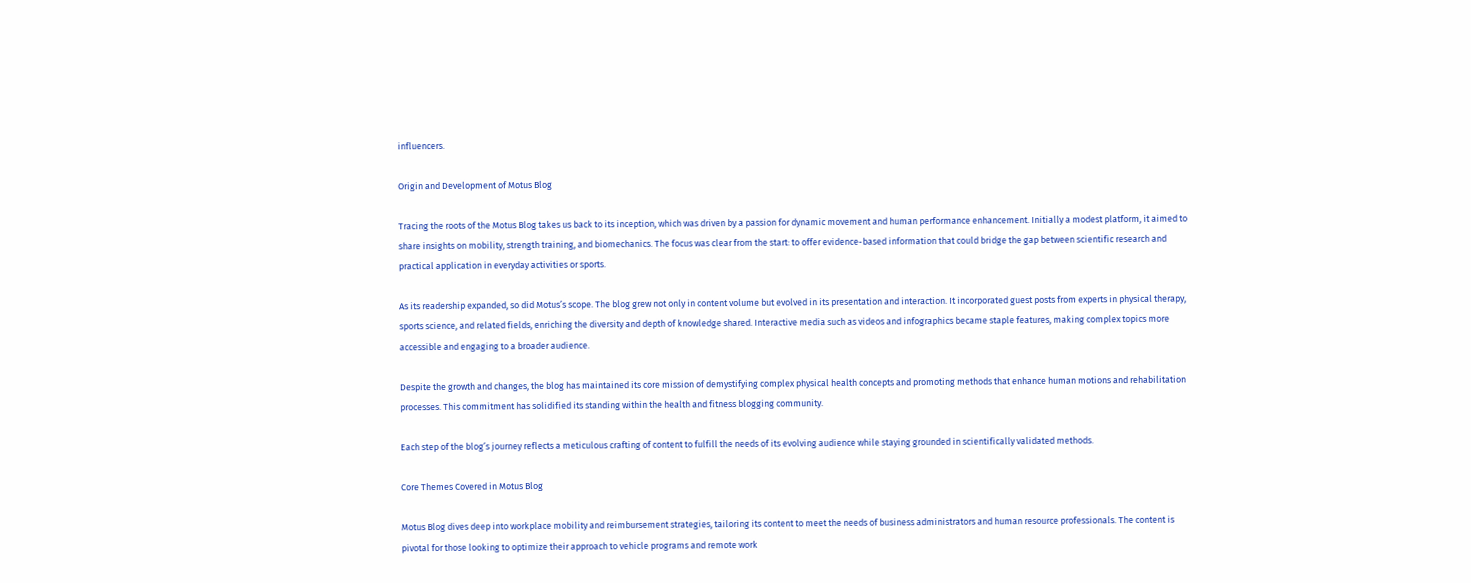influencers.

Origin and Development of Motus Blog

Tracing the roots of the Motus Blog takes us back to its inception, which was driven by a passion for dynamic movement and human performance enhancement. Initially a modest platform, it aimed to share insights on mobility, strength training, and biomechanics. The focus was clear from the start: to offer evidence-based information that could bridge the gap between scientific research and practical application in everyday activities or sports.

As its readership expanded, so did Motus’s scope. The blog grew not only in content volume but evolved in its presentation and interaction. It incorporated guest posts from experts in physical therapy, sports science, and related fields, enriching the diversity and depth of knowledge shared. Interactive media such as videos and infographics became staple features, making complex topics more accessible and engaging to a broader audience.

Despite the growth and changes, the blog has maintained its core mission of demystifying complex physical health concepts and promoting methods that enhance human motions and rehabilitation processes. This commitment has solidified its standing within the health and fitness blogging community.

Each step of the blog’s journey reflects a meticulous crafting of content to fulfill the needs of its evolving audience while staying grounded in scientifically validated methods.

Core Themes Covered in Motus Blog

Motus Blog dives deep into workplace mobility and reimbursement strategies, tailoring its content to meet the needs of business administrators and human resource professionals. The content is pivotal for those looking to optimize their approach to vehicle programs and remote work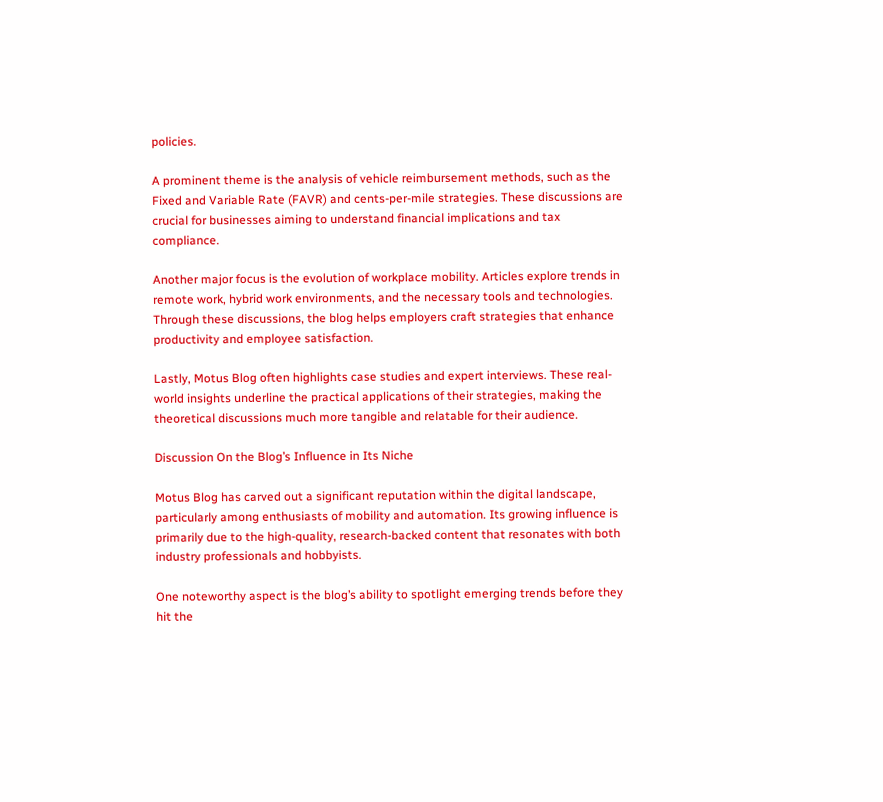policies.

A prominent theme is the analysis of vehicle reimbursement methods, such as the Fixed and Variable Rate (FAVR) and cents-per-mile strategies. These discussions are crucial for businesses aiming to understand financial implications and tax compliance.

Another major focus is the evolution of workplace mobility. Articles explore trends in remote work, hybrid work environments, and the necessary tools and technologies. Through these discussions, the blog helps employers craft strategies that enhance productivity and employee satisfaction.

Lastly, Motus Blog often highlights case studies and expert interviews. These real-world insights underline the practical applications of their strategies, making the theoretical discussions much more tangible and relatable for their audience.

Discussion On the Blog’s Influence in Its Niche

Motus Blog has carved out a significant reputation within the digital landscape, particularly among enthusiasts of mobility and automation. Its growing influence is primarily due to the high-quality, research-backed content that resonates with both industry professionals and hobbyists.

One noteworthy aspect is the blog’s ability to spotlight emerging trends before they hit the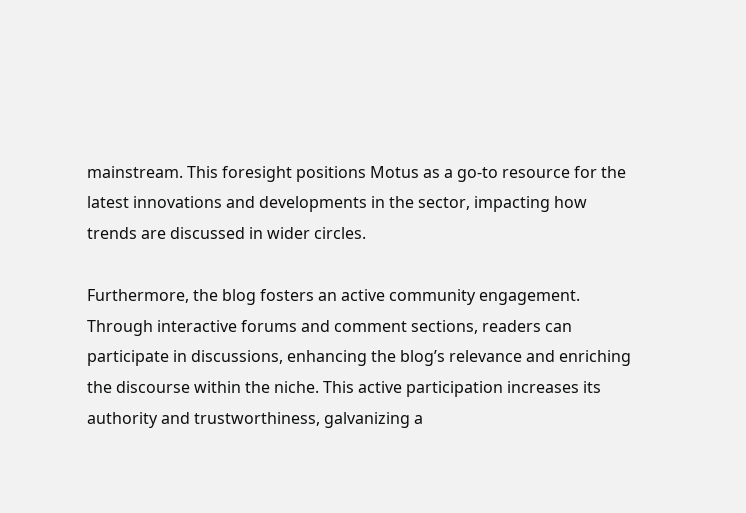mainstream. This foresight positions Motus as a go-to resource for the latest innovations and developments in the sector, impacting how trends are discussed in wider circles.

Furthermore, the blog fosters an active community engagement. Through interactive forums and comment sections, readers can participate in discussions, enhancing the blog’s relevance and enriching the discourse within the niche. This active participation increases its authority and trustworthiness, galvanizing a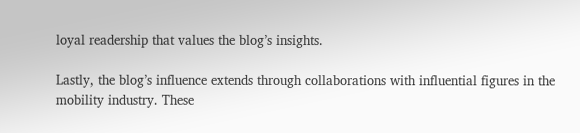loyal readership that values the blog’s insights.

Lastly, the blog’s influence extends through collaborations with influential figures in the mobility industry. These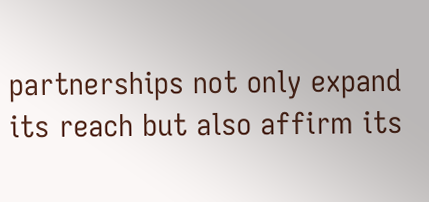partnerships not only expand its reach but also affirm its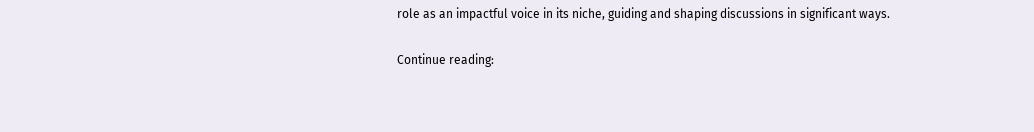role as an impactful voice in its niche, guiding and shaping discussions in significant ways.

Continue reading: